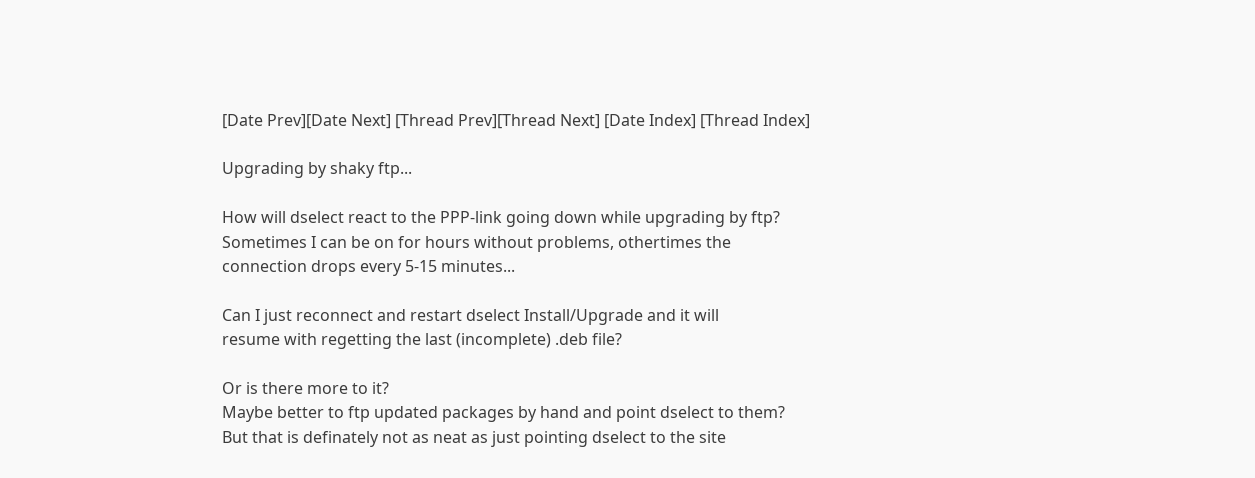[Date Prev][Date Next] [Thread Prev][Thread Next] [Date Index] [Thread Index]

Upgrading by shaky ftp...

How will dselect react to the PPP-link going down while upgrading by ftp?
Sometimes I can be on for hours without problems, othertimes the
connection drops every 5-15 minutes...

Can I just reconnect and restart dselect Install/Upgrade and it will
resume with regetting the last (incomplete) .deb file?

Or is there more to it?
Maybe better to ftp updated packages by hand and point dselect to them?
But that is definately not as neat as just pointing dselect to the site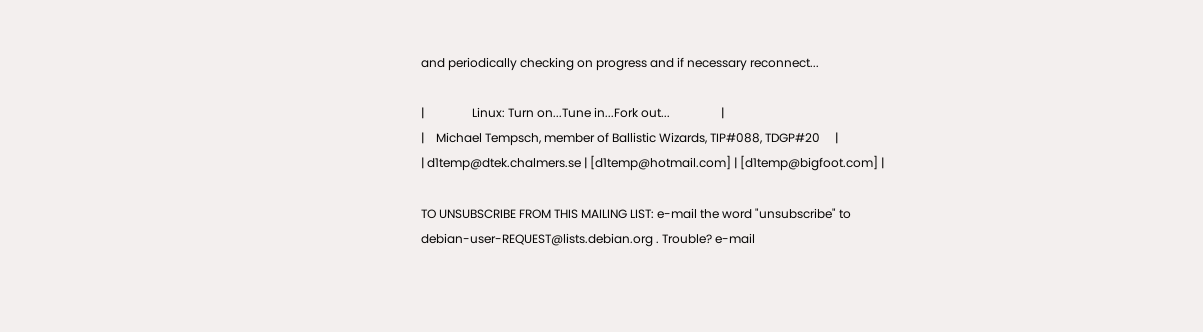and periodically checking on progress and if necessary reconnect...

|                Linux: Turn on...Tune in...Fork out...                 |
|    Michael Tempsch, member of Ballistic Wizards, TIP#088, TDGP#20     |
| d1temp@dtek.chalmers.se | [d1temp@hotmail.com] | [d1temp@bigfoot.com] |

TO UNSUBSCRIBE FROM THIS MAILING LIST: e-mail the word "unsubscribe" to
debian-user-REQUEST@lists.debian.org . Trouble? e-mail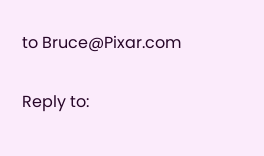to Bruce@Pixar.com

Reply to: